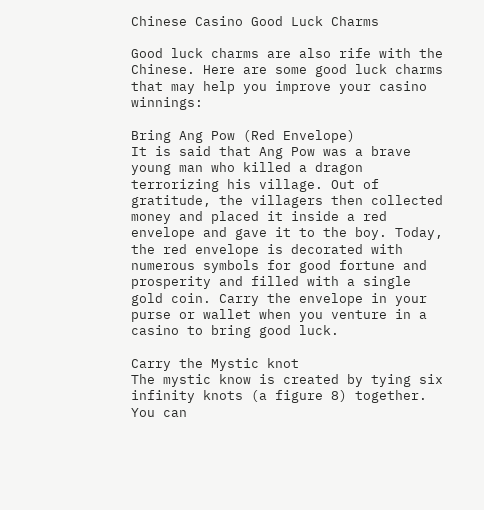Chinese Casino Good Luck Charms

Good luck charms are also rife with the Chinese. Here are some good luck charms that may help you improve your casino winnings:

Bring Ang Pow (Red Envelope)
It is said that Ang Pow was a brave young man who killed a dragon terrorizing his village. Out of gratitude, the villagers then collected money and placed it inside a red envelope and gave it to the boy. Today, the red envelope is decorated with numerous symbols for good fortune and prosperity and filled with a single gold coin. Carry the envelope in your purse or wallet when you venture in a casino to bring good luck.

Carry the Mystic knot
The mystic know is created by tying six infinity knots (a figure 8) together. You can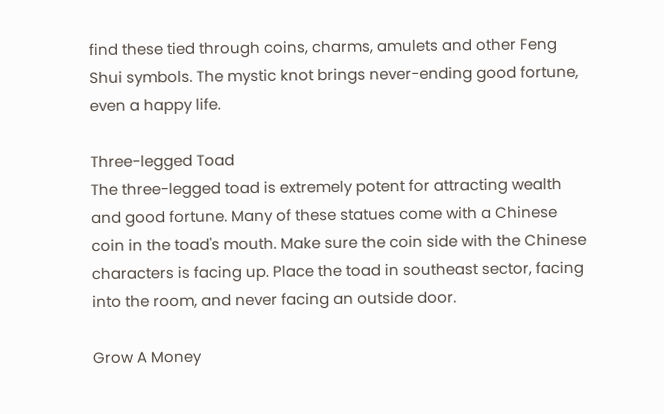find these tied through coins, charms, amulets and other Feng Shui symbols. The mystic knot brings never-ending good fortune, even a happy life.

Three-legged Toad
The three-legged toad is extremely potent for attracting wealth and good fortune. Many of these statues come with a Chinese coin in the toad's mouth. Make sure the coin side with the Chinese characters is facing up. Place the toad in southeast sector, facing into the room, and never facing an outside door.

Grow A Money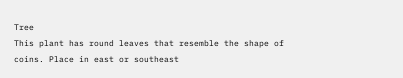Tree
This plant has round leaves that resemble the shape of coins. Place in east or southeast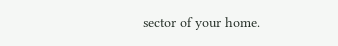sector of your home.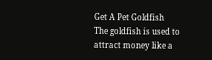Get A Pet Goldfish
The goldfish is used to attract money like a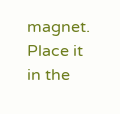magnet. Place it in the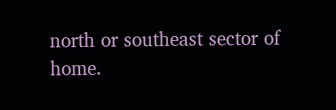north or southeast sector of home.